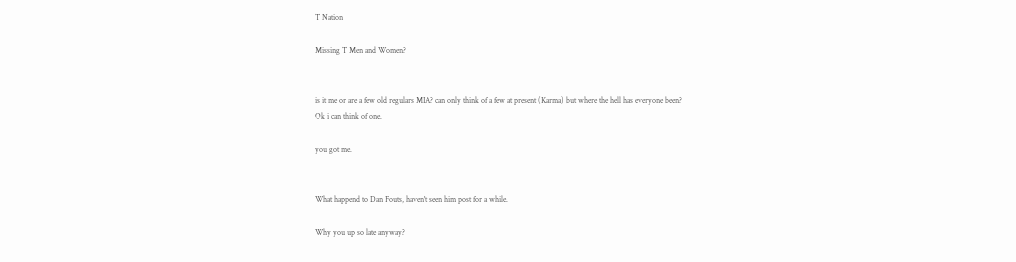T Nation

Missing T Men and Women?


is it me or are a few old regulars MIA? can only think of a few at present (Karma) but where the hell has everyone been?
Ok i can think of one.

you got me.


What happend to Dan Fouts, haven't seen him post for a while.

Why you up so late anyway?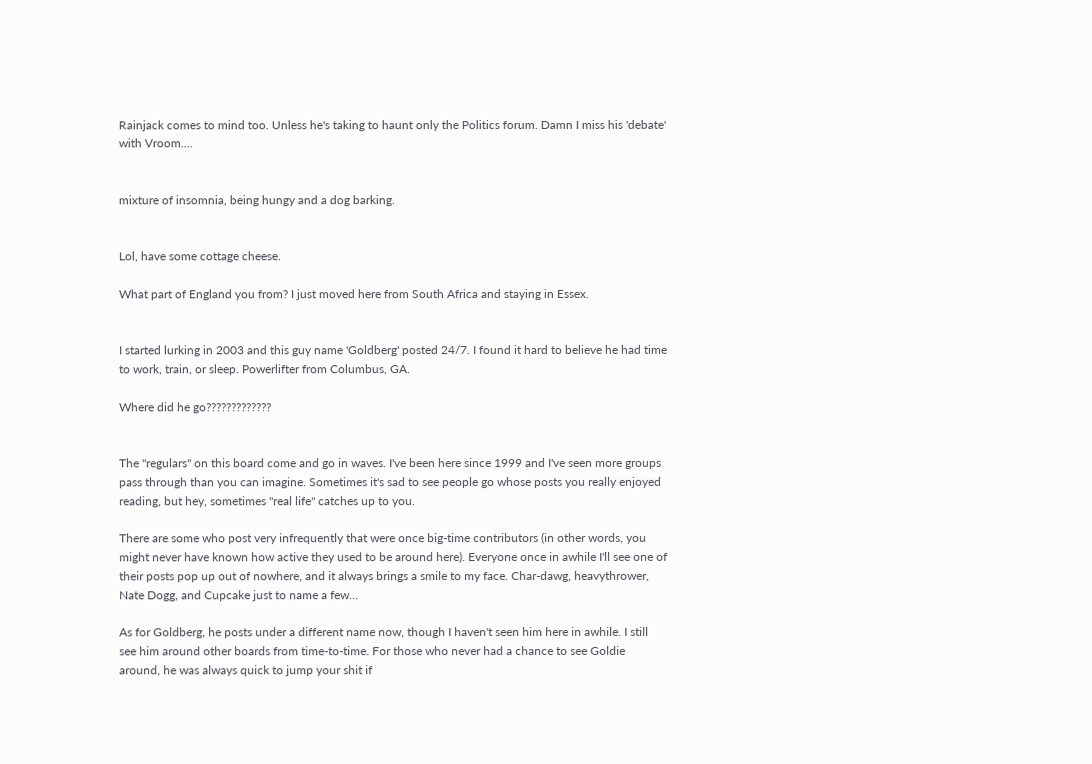Rainjack comes to mind too. Unless he's taking to haunt only the Politics forum. Damn I miss his 'debate' with Vroom....


mixture of insomnia, being hungy and a dog barking.


Lol, have some cottage cheese.

What part of England you from? I just moved here from South Africa and staying in Essex.


I started lurking in 2003 and this guy name 'Goldberg' posted 24/7. I found it hard to believe he had time to work, train, or sleep. Powerlifter from Columbus, GA.

Where did he go?????????????


The "regulars" on this board come and go in waves. I've been here since 1999 and I've seen more groups pass through than you can imagine. Sometimes it's sad to see people go whose posts you really enjoyed reading, but hey, sometimes "real life" catches up to you.

There are some who post very infrequently that were once big-time contributors (in other words, you might never have known how active they used to be around here). Everyone once in awhile I'll see one of their posts pop up out of nowhere, and it always brings a smile to my face. Char-dawg, heavythrower, Nate Dogg, and Cupcake just to name a few...

As for Goldberg, he posts under a different name now, though I haven't seen him here in awhile. I still see him around other boards from time-to-time. For those who never had a chance to see Goldie around, he was always quick to jump your shit if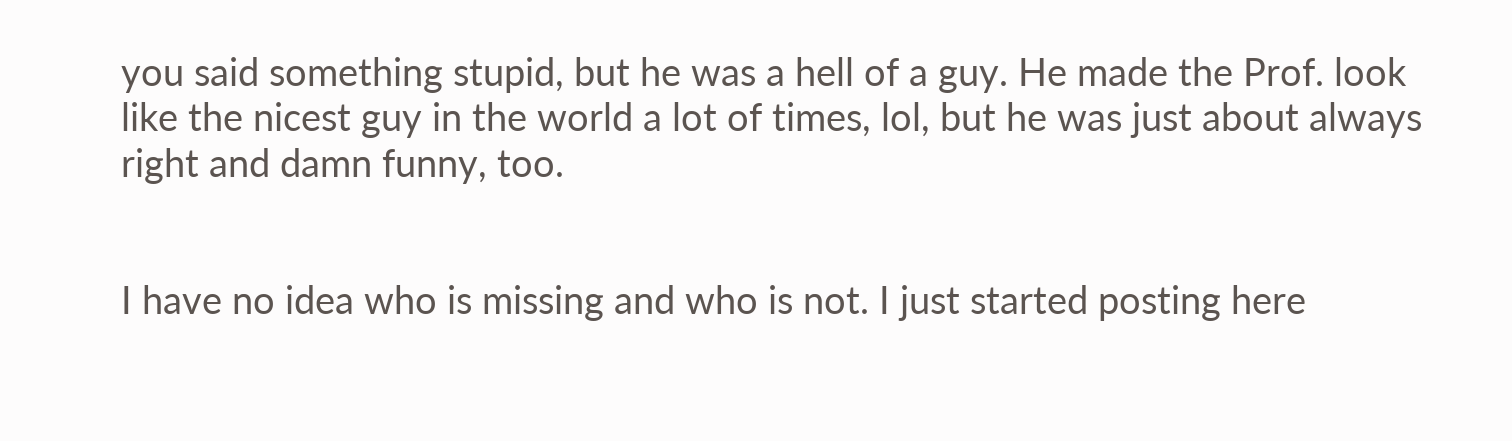you said something stupid, but he was a hell of a guy. He made the Prof. look like the nicest guy in the world a lot of times, lol, but he was just about always right and damn funny, too.


I have no idea who is missing and who is not. I just started posting here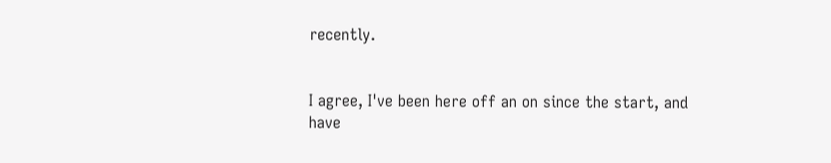recently.


I agree, I've been here off an on since the start, and have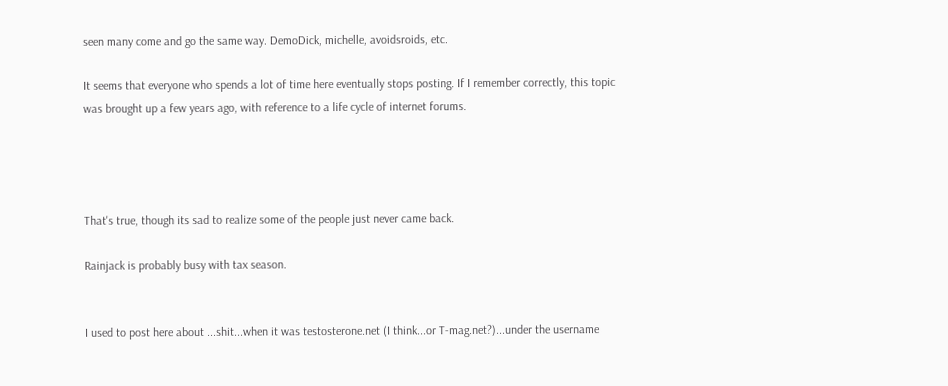seen many come and go the same way. DemoDick, michelle, avoidsroids, etc.

It seems that everyone who spends a lot of time here eventually stops posting. If I remember correctly, this topic was brought up a few years ago, with reference to a life cycle of internet forums.




That's true, though its sad to realize some of the people just never came back.

Rainjack is probably busy with tax season.


I used to post here about ...shit...when it was testosterone.net (I think...or T-mag.net?)...under the username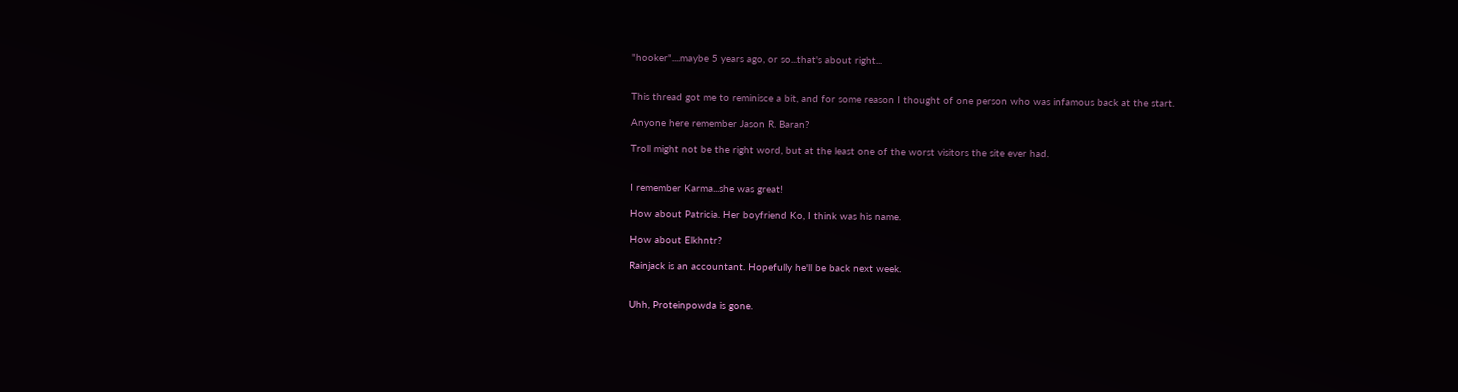"hooker"....maybe 5 years ago, or so...that's about right...


This thread got me to reminisce a bit, and for some reason I thought of one person who was infamous back at the start.

Anyone here remember Jason R. Baran?

Troll might not be the right word, but at the least one of the worst visitors the site ever had.


I remember Karma...she was great!

How about Patricia. Her boyfriend Ko, I think was his name.

How about Elkhntr?

Rainjack is an accountant. Hopefully he'll be back next week.


Uhh, Proteinpowda is gone.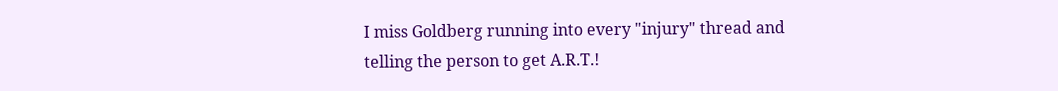I miss Goldberg running into every "injury" thread and telling the person to get A.R.T.!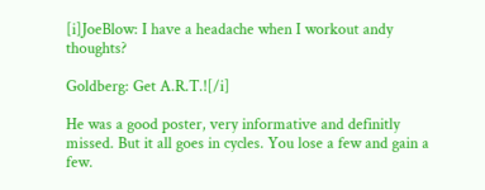[i]JoeBlow: I have a headache when I workout andy thoughts?

Goldberg: Get A.R.T.![/i]

He was a good poster, very informative and definitly missed. But it all goes in cycles. You lose a few and gain a few.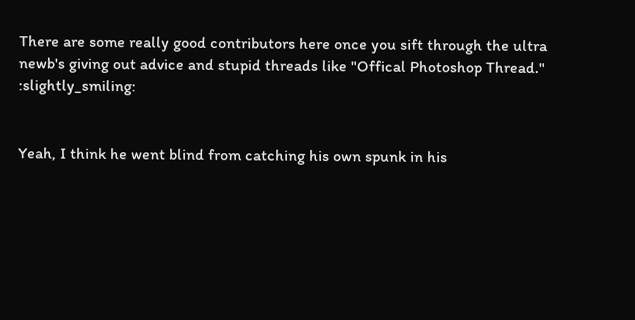There are some really good contributors here once you sift through the ultra newb's giving out advice and stupid threads like "Offical Photoshop Thread." :slightly_smiling:


Yeah, I think he went blind from catching his own spunk in his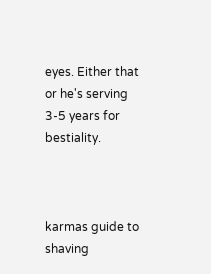eyes. Either that or he's serving 3-5 years for bestiality.



karmas guide to shaving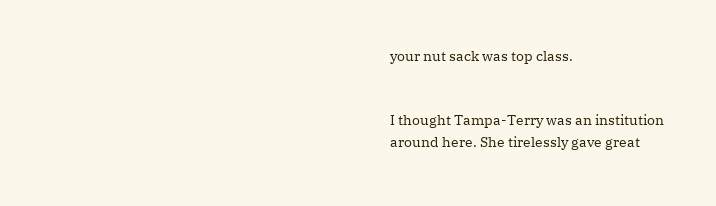your nut sack was top class.


I thought Tampa-Terry was an institution around here. She tirelessly gave great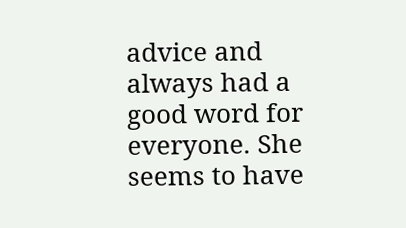advice and always had a good word for everyone. She seems to have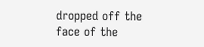dropped off the face of the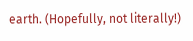earth. (Hopefully, not literally!)